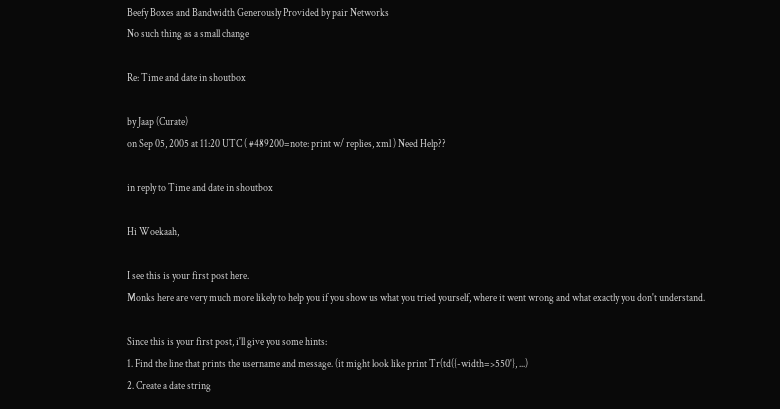Beefy Boxes and Bandwidth Generously Provided by pair Networks
No such thing as a small change

Re: Time and date in shoutbox

by Jaap (Curate)
on Sep 05, 2005 at 11:20 UTC ( #489200=note: print w/ replies, xml ) Need Help??

in reply to Time and date in shoutbox

Hi Woekaah,

I see this is your first post here.
Monks here are very much more likely to help you if you show us what you tried yourself, where it went wrong and what exactly you don't understand.

Since this is your first post, i'll give you some hints:
1. Find the line that prints the username and message. (it might look like print Tr(td({-width=>550'}, ...)
2. Create a date string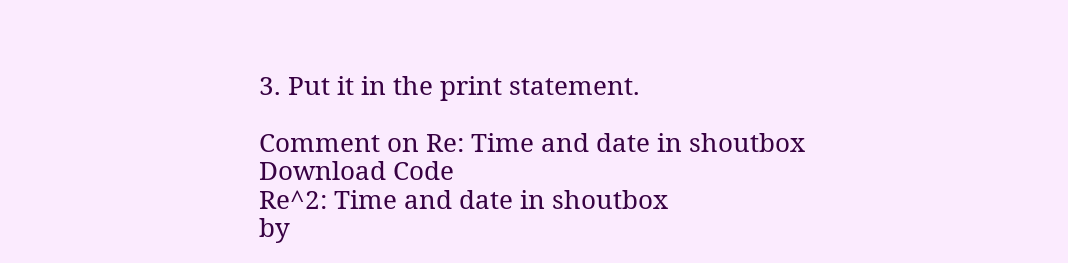3. Put it in the print statement.

Comment on Re: Time and date in shoutbox
Download Code
Re^2: Time and date in shoutbox
by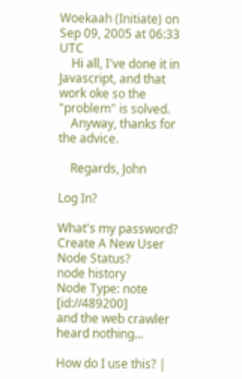Woekaah (Initiate) on Sep 09, 2005 at 06:33 UTC
    Hi all, I've done it in Javascript, and that work oke so the "problem" is solved.
    Anyway, thanks for the advice.

    Regards, John

Log In?

What's my password?
Create A New User
Node Status?
node history
Node Type: note [id://489200]
and the web crawler heard nothing...

How do I use this? |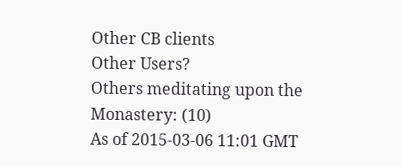Other CB clients
Other Users?
Others meditating upon the Monastery: (10)
As of 2015-03-06 11:01 GMT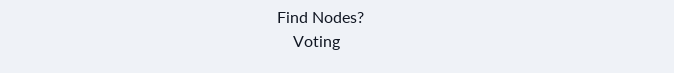Find Nodes?
    Voting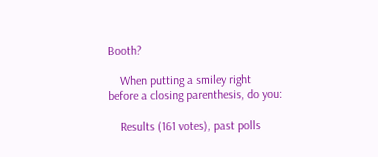Booth?

    When putting a smiley right before a closing parenthesis, do you:

    Results (161 votes), past polls